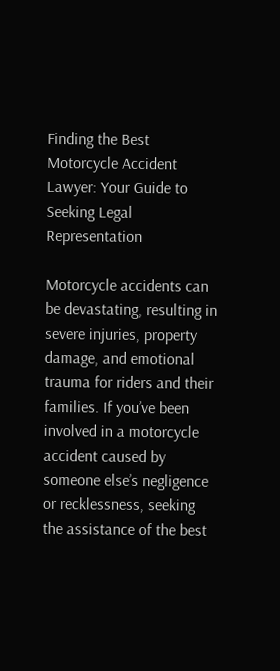Finding the Best Motorcycle Accident Lawyer: Your Guide to Seeking Legal Representation

Motorcycle accidents can be devastating, resulting in severe injuries, property damage, and emotional trauma for riders and their families. If you’ve been involved in a motorcycle accident caused by someone else’s negligence or recklessness, seeking the assistance of the best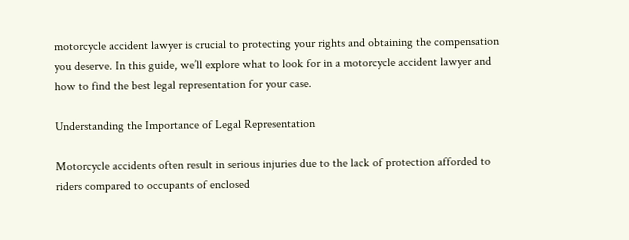motorcycle accident lawyer is crucial to protecting your rights and obtaining the compensation you deserve. In this guide, we’ll explore what to look for in a motorcycle accident lawyer and how to find the best legal representation for your case.

Understanding the Importance of Legal Representation

Motorcycle accidents often result in serious injuries due to the lack of protection afforded to riders compared to occupants of enclosed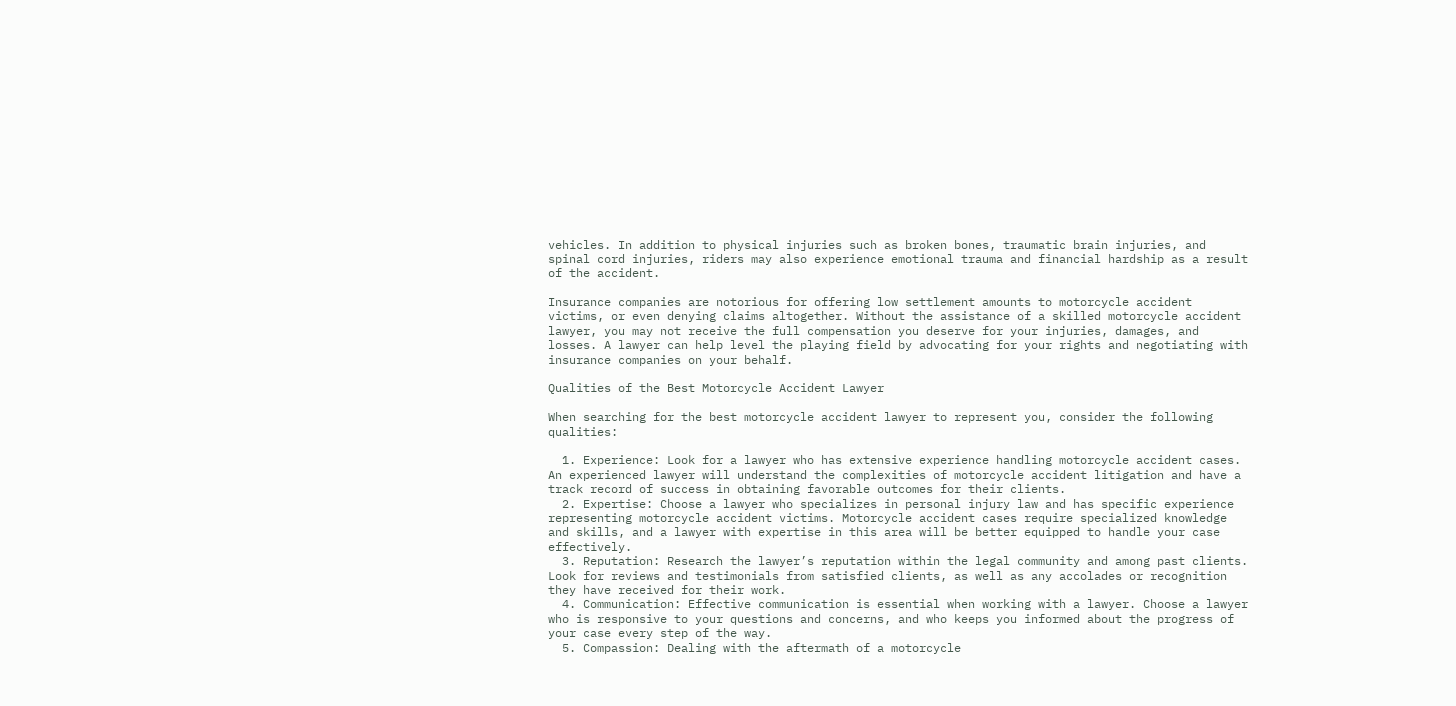vehicles. In addition to physical injuries such as broken bones, traumatic brain injuries, and spinal cord injuries, riders may also experience emotional trauma and financial hardship as a result of the accident.

Insurance companies are notorious for offering low settlement amounts to motorcycle accident victims, or even denying claims altogether. Without the assistance of a skilled motorcycle accident lawyer, you may not receive the full compensation you deserve for your injuries, damages, and losses. A lawyer can help level the playing field by advocating for your rights and negotiating with insurance companies on your behalf.

Qualities of the Best Motorcycle Accident Lawyer

When searching for the best motorcycle accident lawyer to represent you, consider the following qualities:

  1. Experience: Look for a lawyer who has extensive experience handling motorcycle accident cases. An experienced lawyer will understand the complexities of motorcycle accident litigation and have a track record of success in obtaining favorable outcomes for their clients.
  2. Expertise: Choose a lawyer who specializes in personal injury law and has specific experience representing motorcycle accident victims. Motorcycle accident cases require specialized knowledge and skills, and a lawyer with expertise in this area will be better equipped to handle your case effectively.
  3. Reputation: Research the lawyer’s reputation within the legal community and among past clients. Look for reviews and testimonials from satisfied clients, as well as any accolades or recognition they have received for their work.
  4. Communication: Effective communication is essential when working with a lawyer. Choose a lawyer who is responsive to your questions and concerns, and who keeps you informed about the progress of your case every step of the way.
  5. Compassion: Dealing with the aftermath of a motorcycle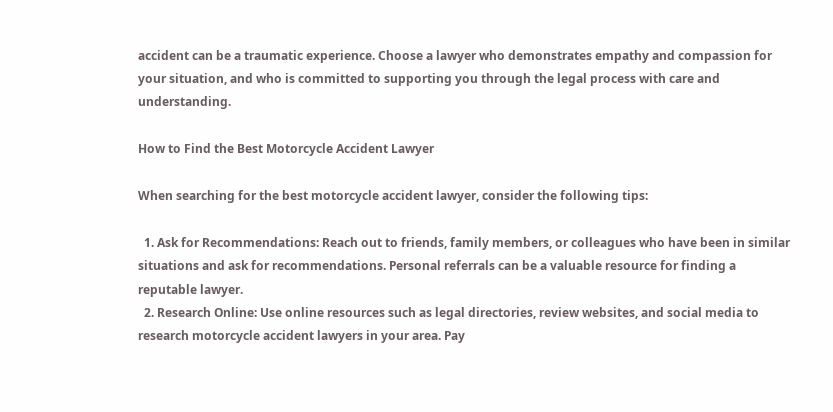accident can be a traumatic experience. Choose a lawyer who demonstrates empathy and compassion for your situation, and who is committed to supporting you through the legal process with care and understanding.

How to Find the Best Motorcycle Accident Lawyer

When searching for the best motorcycle accident lawyer, consider the following tips:

  1. Ask for Recommendations: Reach out to friends, family members, or colleagues who have been in similar situations and ask for recommendations. Personal referrals can be a valuable resource for finding a reputable lawyer.
  2. Research Online: Use online resources such as legal directories, review websites, and social media to research motorcycle accident lawyers in your area. Pay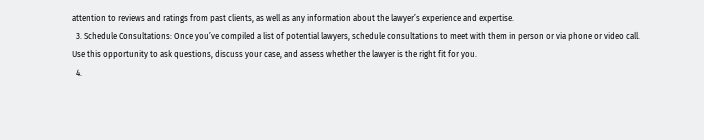attention to reviews and ratings from past clients, as well as any information about the lawyer’s experience and expertise.
  3. Schedule Consultations: Once you’ve compiled a list of potential lawyers, schedule consultations to meet with them in person or via phone or video call. Use this opportunity to ask questions, discuss your case, and assess whether the lawyer is the right fit for you.
  4.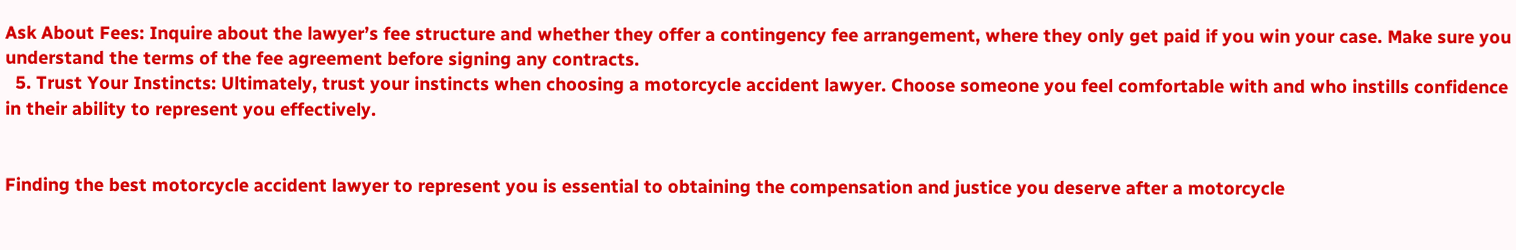Ask About Fees: Inquire about the lawyer’s fee structure and whether they offer a contingency fee arrangement, where they only get paid if you win your case. Make sure you understand the terms of the fee agreement before signing any contracts.
  5. Trust Your Instincts: Ultimately, trust your instincts when choosing a motorcycle accident lawyer. Choose someone you feel comfortable with and who instills confidence in their ability to represent you effectively.


Finding the best motorcycle accident lawyer to represent you is essential to obtaining the compensation and justice you deserve after a motorcycle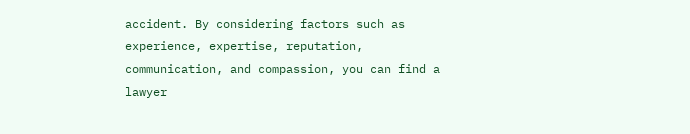accident. By considering factors such as experience, expertise, reputation, communication, and compassion, you can find a lawyer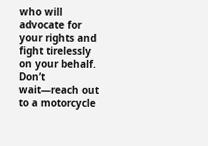who will advocate for your rights and fight tirelessly on your behalf. Don’t wait—reach out to a motorcycle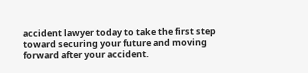accident lawyer today to take the first step toward securing your future and moving forward after your accident.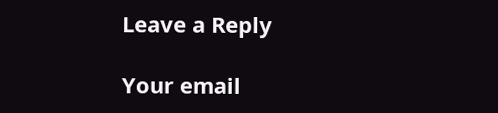Leave a Reply

Your email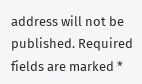address will not be published. Required fields are marked *